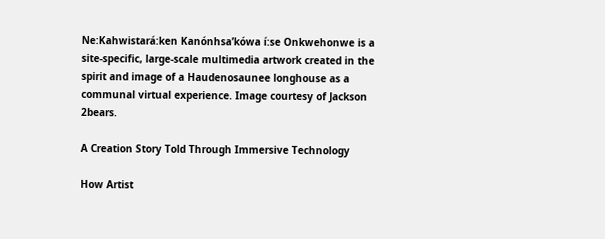Ne:Kahwistará:ken Kanónhsa’kówa í:se Onkwehonwe is a site-specific, large-scale multimedia artwork created in the spirit and image of a Haudenosaunee longhouse as a communal virtual experience. Image courtesy of Jackson 2bears.

A Creation Story Told Through Immersive Technology

How Artist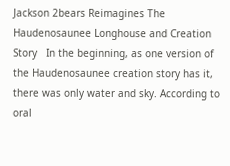Jackson 2bears Reimagines The Haudenosaunee Longhouse and Creation Story   In the beginning, as one version of the Haudenosaunee creation story has it, there was only water and sky. According to oral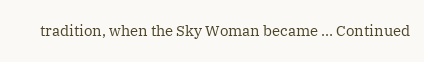tradition, when the Sky Woman became … Continued